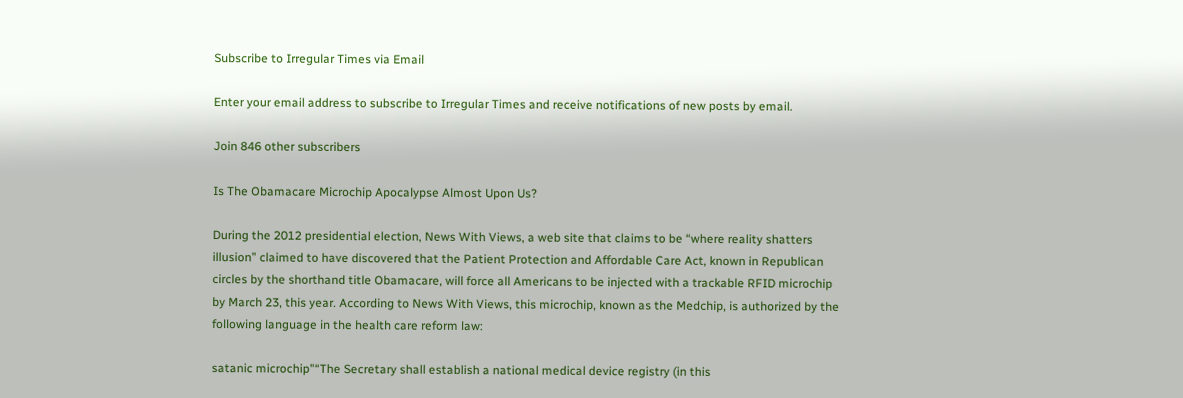Subscribe to Irregular Times via Email

Enter your email address to subscribe to Irregular Times and receive notifications of new posts by email.

Join 846 other subscribers

Is The Obamacare Microchip Apocalypse Almost Upon Us?

During the 2012 presidential election, News With Views, a web site that claims to be “where reality shatters illusion” claimed to have discovered that the Patient Protection and Affordable Care Act, known in Republican circles by the shorthand title Obamacare, will force all Americans to be injected with a trackable RFID microchip by March 23, this year. According to News With Views, this microchip, known as the Medchip, is authorized by the following language in the health care reform law:

satanic microchip"“The Secretary shall establish a national medical device registry (in this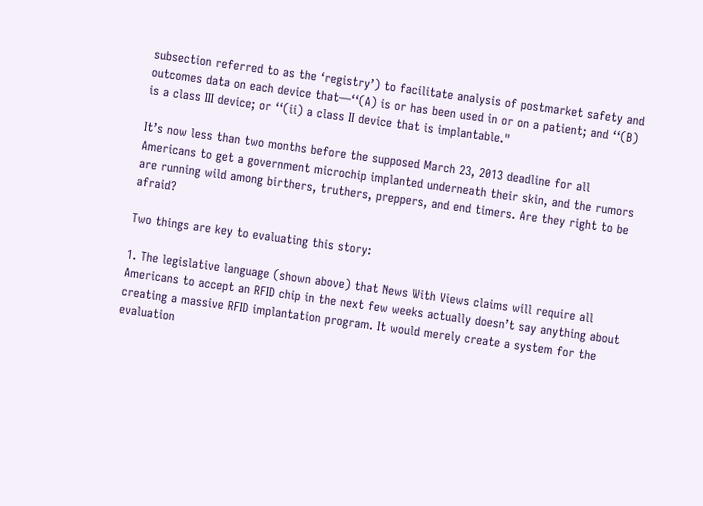subsection referred to as the ‘registry’) to facilitate analysis of postmarket safety and outcomes data on each device that—‘‘(A) is or has been used in or on a patient; and ‘‘(B) is a class III device; or ‘‘(ii) a class II device that is implantable."

It’s now less than two months before the supposed March 23, 2013 deadline for all Americans to get a government microchip implanted underneath their skin, and the rumors are running wild among birthers, truthers, preppers, and end timers. Are they right to be afraid?

Two things are key to evaluating this story:

1. The legislative language (shown above) that News With Views claims will require all Americans to accept an RFID chip in the next few weeks actually doesn’t say anything about creating a massive RFID implantation program. It would merely create a system for the evaluation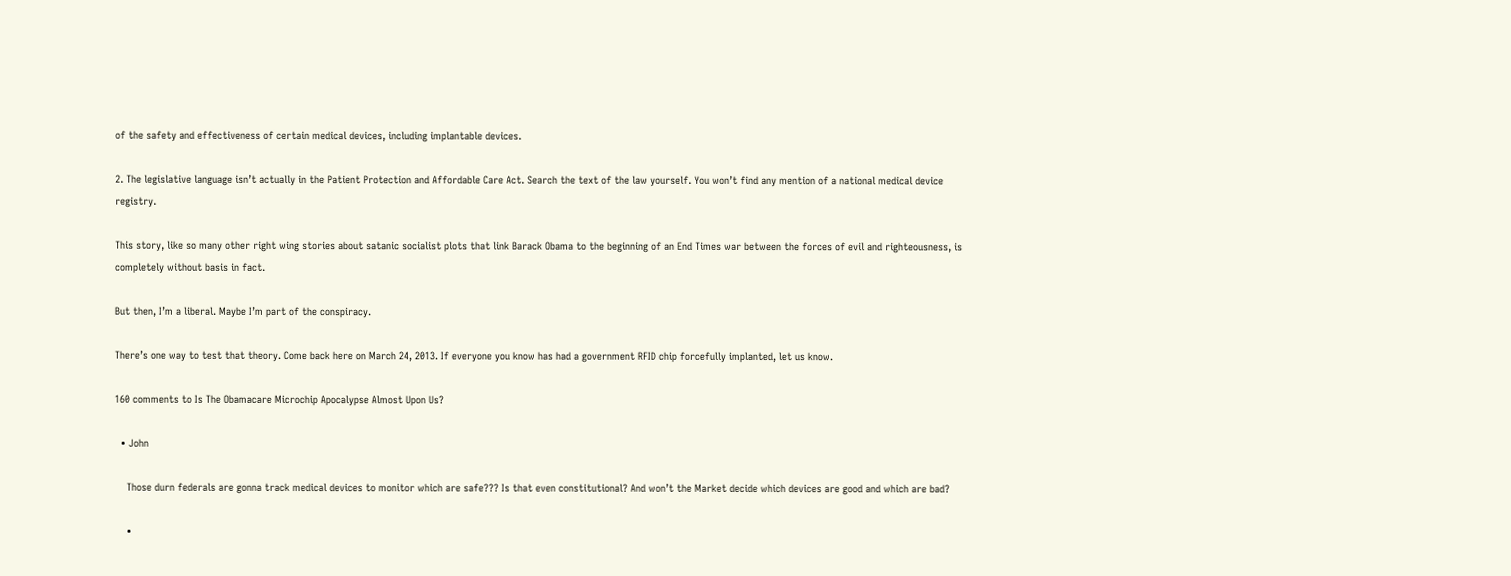of the safety and effectiveness of certain medical devices, including implantable devices.

2. The legislative language isn’t actually in the Patient Protection and Affordable Care Act. Search the text of the law yourself. You won’t find any mention of a national medical device registry.

This story, like so many other right wing stories about satanic socialist plots that link Barack Obama to the beginning of an End Times war between the forces of evil and righteousness, is completely without basis in fact.

But then, I’m a liberal. Maybe I’m part of the conspiracy.

There’s one way to test that theory. Come back here on March 24, 2013. If everyone you know has had a government RFID chip forcefully implanted, let us know.

160 comments to Is The Obamacare Microchip Apocalypse Almost Upon Us?

  • John

    Those durn federals are gonna track medical devices to monitor which are safe??? Is that even constitutional? And won’t the Market decide which devices are good and which are bad?

    •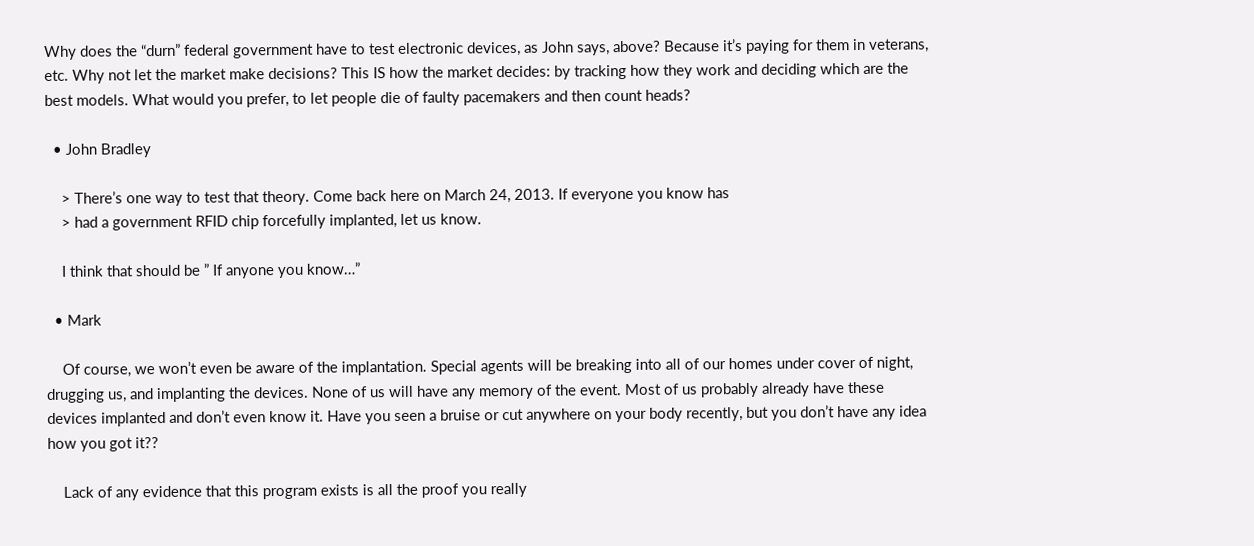Why does the “durn” federal government have to test electronic devices, as John says, above? Because it’s paying for them in veterans, etc. Why not let the market make decisions? This IS how the market decides: by tracking how they work and deciding which are the best models. What would you prefer, to let people die of faulty pacemakers and then count heads?

  • John Bradley

    > There’s one way to test that theory. Come back here on March 24, 2013. If everyone you know has
    > had a government RFID chip forcefully implanted, let us know.

    I think that should be ” If anyone you know…”

  • Mark

    Of course, we won’t even be aware of the implantation. Special agents will be breaking into all of our homes under cover of night, drugging us, and implanting the devices. None of us will have any memory of the event. Most of us probably already have these devices implanted and don’t even know it. Have you seen a bruise or cut anywhere on your body recently, but you don’t have any idea how you got it??

    Lack of any evidence that this program exists is all the proof you really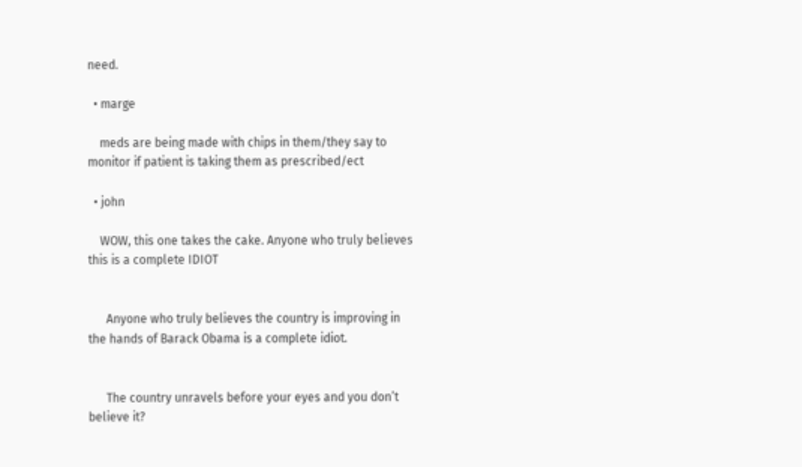need.

  • marge

    meds are being made with chips in them/they say to monitor if patient is taking them as prescribed/ect

  • john

    WOW, this one takes the cake. Anyone who truly believes this is a complete IDIOT


      Anyone who truly believes the country is improving in the hands of Barack Obama is a complete idiot.


      The country unravels before your eyes and you don’t believe it?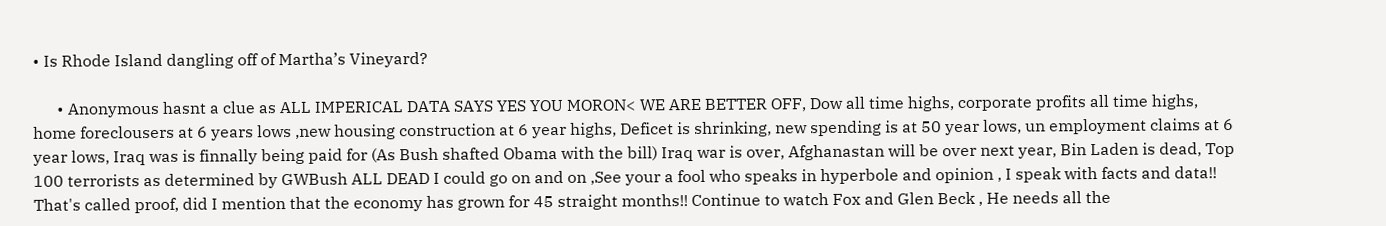• Is Rhode Island dangling off of Martha’s Vineyard?

      • Anonymous hasnt a clue as ALL IMPERICAL DATA SAYS YES YOU MORON< WE ARE BETTER OFF, Dow all time highs, corporate profits all time highs, home foreclousers at 6 years lows ,new housing construction at 6 year highs, Deficet is shrinking, new spending is at 50 year lows, un employment claims at 6 year lows, Iraq was is finnally being paid for (As Bush shafted Obama with the bill) Iraq war is over, Afghanastan will be over next year, Bin Laden is dead, Top 100 terrorists as determined by GWBush ALL DEAD I could go on and on ,See your a fool who speaks in hyperbole and opinion , I speak with facts and data!! That's called proof, did I mention that the economy has grown for 45 straight months!! Continue to watch Fox and Glen Beck , He needs all the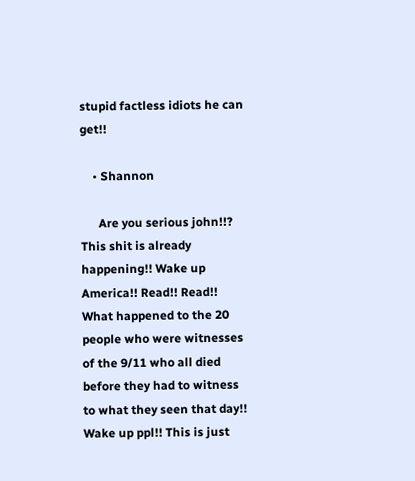stupid factless idiots he can get!!

    • Shannon

      Are you serious john!!? This shit is already happening!! Wake up America!! Read!! Read!! What happened to the 20 people who were witnesses of the 9/11 who all died before they had to witness to what they seen that day!! Wake up ppl!! This is just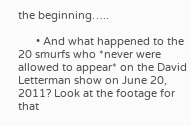the beginning…..

      • And what happened to the 20 smurfs who *never were allowed to appear* on the David Letterman show on June 20, 2011? Look at the footage for that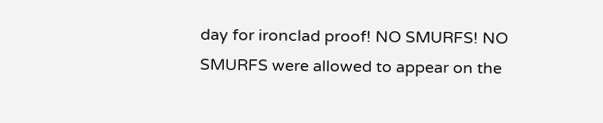day for ironclad proof! NO SMURFS! NO SMURFS were allowed to appear on the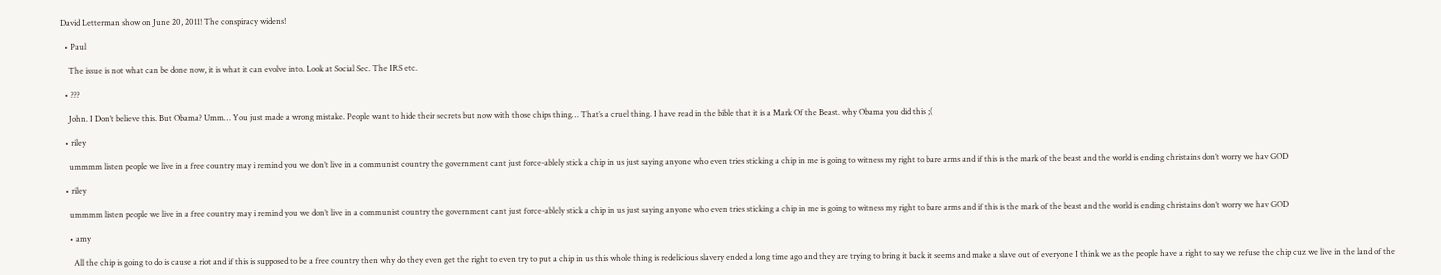David Letterman show on June 20, 2011! The conspiracy widens!

  • Paul

    The issue is not what can be done now, it is what it can evolve into. Look at Social Sec. The IRS etc.

  • ???

    John. I Don’t believe this. But Obama? Umm… You just made a wrong mistake. People want to hide their secrets but now with those chips thing… That’s a cruel thing. I have read in the bible that it is a Mark Of the Beast. why Obama you did this ;(

  • riley

    ummmm listen people we live in a free country may i remind you we don’t live in a communist country the government cant just force-ablely stick a chip in us just saying anyone who even tries sticking a chip in me is going to witness my right to bare arms and if this is the mark of the beast and the world is ending christains don’t worry we hav GOD

  • riley

    ummmm listen people we live in a free country may i remind you we don’t live in a communist country the government cant just force-ablely stick a chip in us just saying anyone who even tries sticking a chip in me is going to witness my right to bare arms and if this is the mark of the beast and the world is ending christains don’t worry we hav GOD

    • amy

      All the chip is going to do is cause a riot and if this is supposed to be a free country then why do they even get the right to even try to put a chip in us this whole thing is redelicious slavery ended a long time ago and they are trying to bring it back it seems and make a slave out of everyone I think we as the people have a right to say we refuse the chip cuz we live in the land of the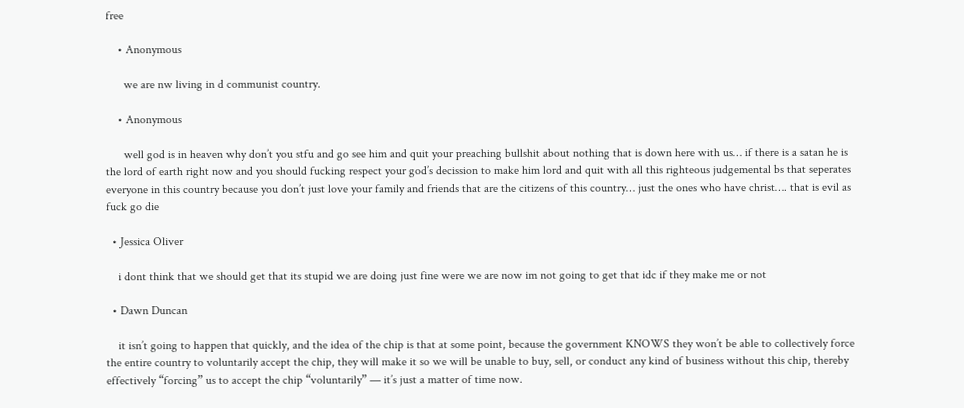free

    • Anonymous

      we are nw living in d communist country.

    • Anonymous

      well god is in heaven why don’t you stfu and go see him and quit your preaching bullshit about nothing that is down here with us… if there is a satan he is the lord of earth right now and you should fucking respect your god’s decission to make him lord and quit with all this righteous judgemental bs that seperates everyone in this country because you don’t just love your family and friends that are the citizens of this country… just the ones who have christ…. that is evil as fuck go die

  • Jessica Oliver

    i dont think that we should get that its stupid we are doing just fine were we are now im not going to get that idc if they make me or not

  • Dawn Duncan

    it isn’t going to happen that quickly, and the idea of the chip is that at some point, because the government KNOWS they won’t be able to collectively force the entire country to voluntarily accept the chip, they will make it so we will be unable to buy, sell, or conduct any kind of business without this chip, thereby effectively “forcing” us to accept the chip “voluntarily” — it’s just a matter of time now.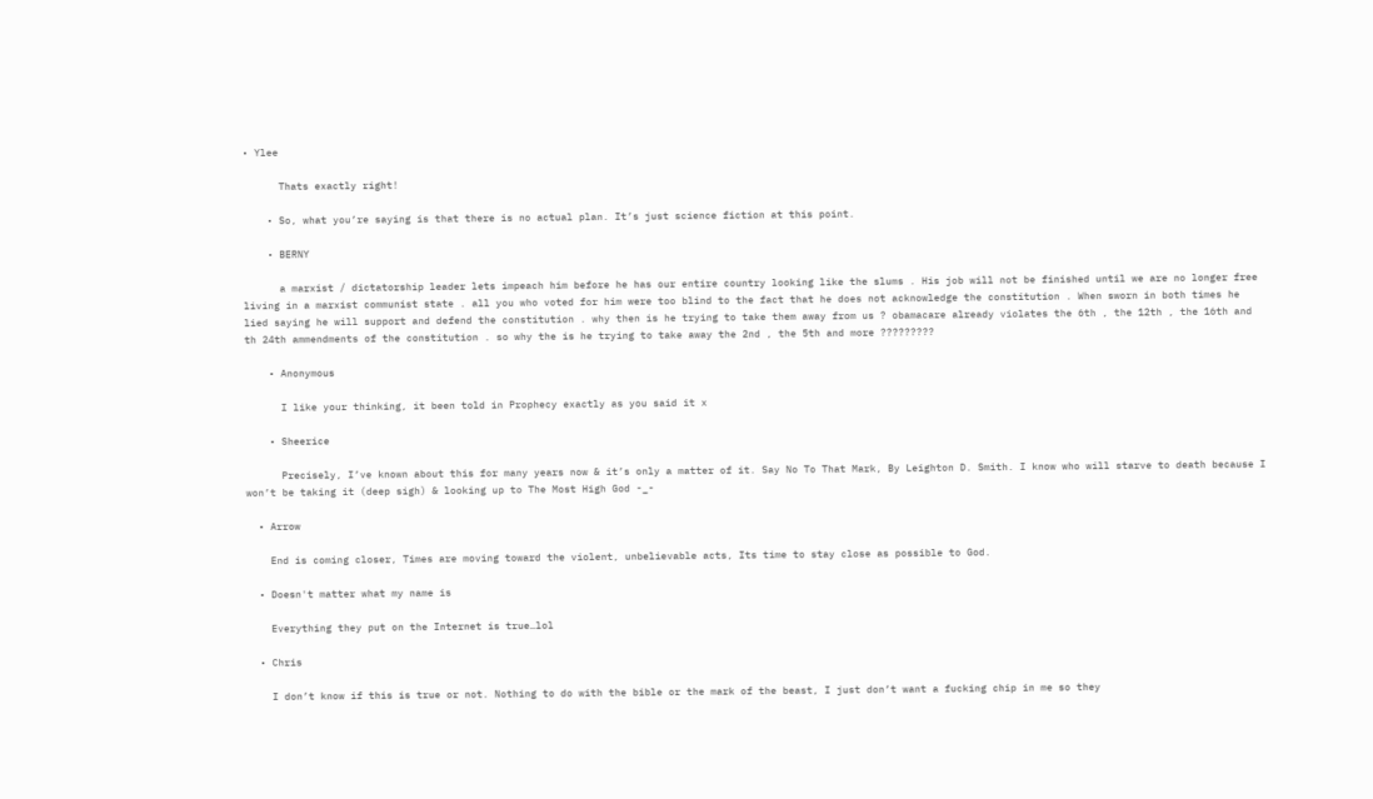• Ylee

      Thats exactly right!

    • So, what you’re saying is that there is no actual plan. It’s just science fiction at this point.

    • BERNY

      a marxist / dictatorship leader lets impeach him before he has our entire country looking like the slums . His job will not be finished until we are no longer free living in a marxist communist state . all you who voted for him were too blind to the fact that he does not acknowledge the constitution . When sworn in both times he lied saying he will support and defend the constitution . why then is he trying to take them away from us ? obamacare already violates the 6th , the 12th , the 16th and th 24th ammendments of the constitution . so why the is he trying to take away the 2nd , the 5th and more ?????????

    • Anonymous

      I like your thinking, it been told in Prophecy exactly as you said it x

    • Sheerice

      Precisely, I’ve known about this for many years now & it’s only a matter of it. Say No To That Mark, By Leighton D. Smith. I know who will starve to death because I won’t be taking it (deep sigh) & looking up to The Most High God -_-

  • Arrow

    End is coming closer, Times are moving toward the violent, unbelievable acts, Its time to stay close as possible to God.

  • Doesn't matter what my name is

    Everything they put on the Internet is true…lol

  • Chris

    I don’t know if this is true or not. Nothing to do with the bible or the mark of the beast, I just don’t want a fucking chip in me so they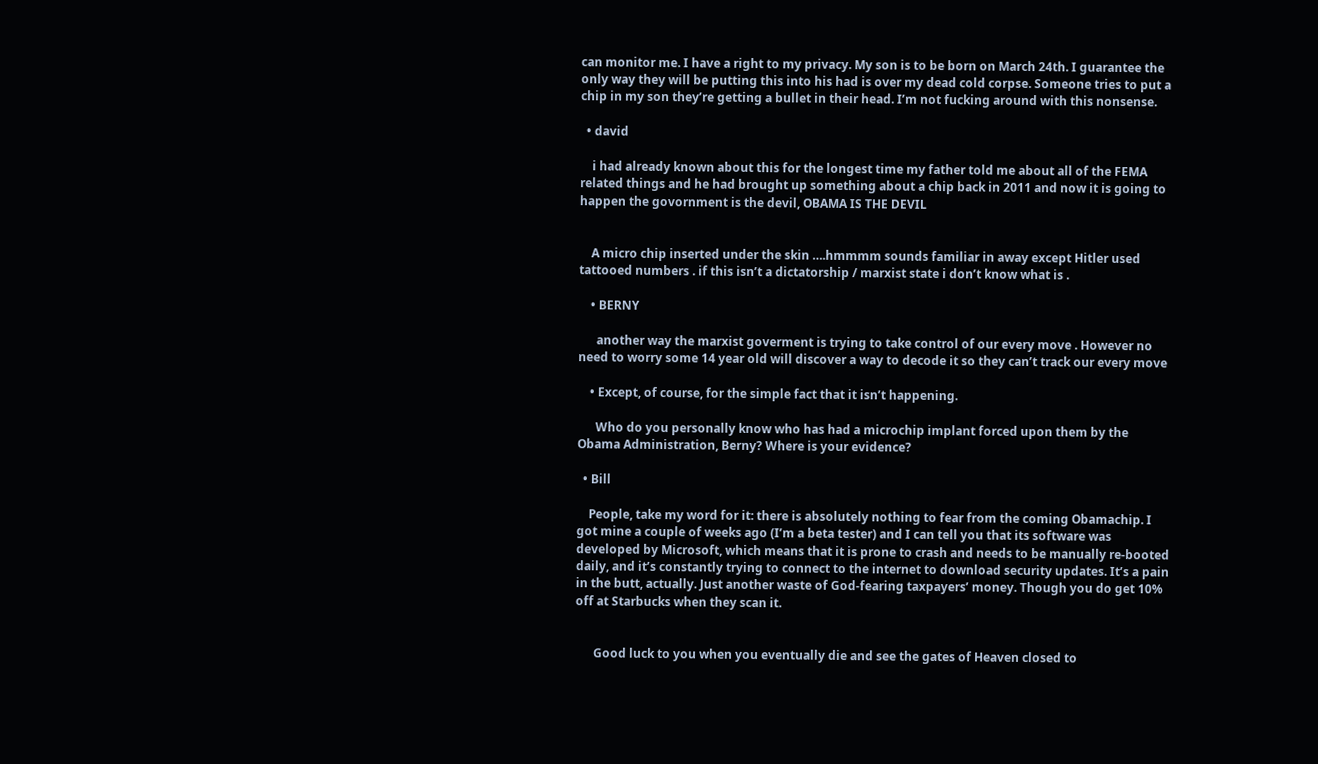can monitor me. I have a right to my privacy. My son is to be born on March 24th. I guarantee the only way they will be putting this into his had is over my dead cold corpse. Someone tries to put a chip in my son they’re getting a bullet in their head. I’m not fucking around with this nonsense.

  • david

    i had already known about this for the longest time my father told me about all of the FEMA related things and he had brought up something about a chip back in 2011 and now it is going to happen the govornment is the devil, OBAMA IS THE DEVIL


    A micro chip inserted under the skin ….hmmmm sounds familiar in away except Hitler used tattooed numbers . if this isn’t a dictatorship / marxist state i don’t know what is .

    • BERNY

      another way the marxist goverment is trying to take control of our every move . However no need to worry some 14 year old will discover a way to decode it so they can’t track our every move

    • Except, of course, for the simple fact that it isn’t happening.

      Who do you personally know who has had a microchip implant forced upon them by the Obama Administration, Berny? Where is your evidence?

  • Bill

    People, take my word for it: there is absolutely nothing to fear from the coming Obamachip. I got mine a couple of weeks ago (I’m a beta tester) and I can tell you that its software was developed by Microsoft, which means that it is prone to crash and needs to be manually re-booted daily, and it’s constantly trying to connect to the internet to download security updates. It’s a pain in the butt, actually. Just another waste of God-fearing taxpayers’ money. Though you do get 10% off at Starbucks when they scan it.


      Good luck to you when you eventually die and see the gates of Heaven closed to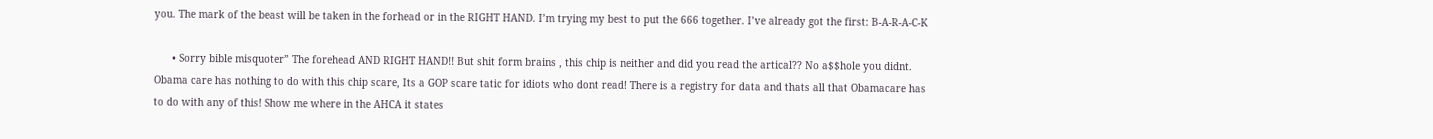you. The mark of the beast will be taken in the forhead or in the RIGHT HAND. I’m trying my best to put the 666 together. I’ve already got the first: B-A-R-A-C-K

      • Sorry bible misquoter” The forehead AND RIGHT HAND!! But shit form brains , this chip is neither and did you read the artical?? No a$$hole you didnt. Obama care has nothing to do with this chip scare, Its a GOP scare tatic for idiots who dont read! There is a registry for data and thats all that Obamacare has to do with any of this! Show me where in the AHCA it states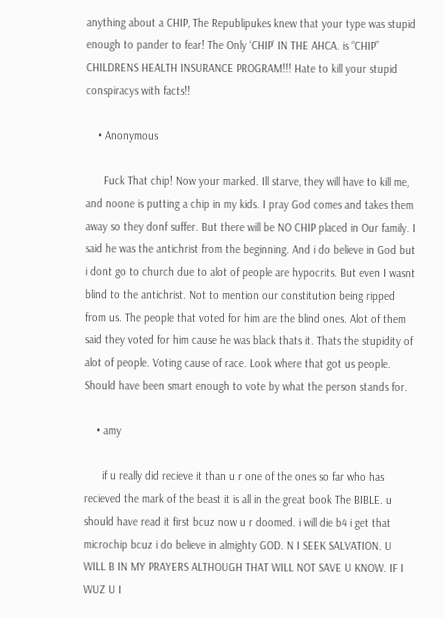anything about a CHIP, The Republipukes knew that your type was stupid enough to pander to fear! The Only ‘CHIP’ IN THE AHCA. is “CHIP” CHILDRENS HEALTH INSURANCE PROGRAM!!! Hate to kill your stupid conspiracys with facts!!

    • Anonymous

      Fuck That chip! Now your marked. Ill starve, they will have to kill me, and noone is putting a chip in my kids. I pray God comes and takes them away so they donf suffer. But there will be NO CHIP placed in Our family. I said he was the antichrist from the beginning. And i do believe in God but i dont go to church due to alot of people are hypocrits. But even I wasnt blind to the antichrist. Not to mention our constitution being ripped from us. The people that voted for him are the blind ones. Alot of them said they voted for him cause he was black thats it. Thats the stupidity of alot of people. Voting cause of race. Look where that got us people. Should have been smart enough to vote by what the person stands for.

    • amy

      if u really did recieve it than u r one of the ones so far who has recieved the mark of the beast it is all in the great book The BIBLE. u should have read it first bcuz now u r doomed. i will die b4 i get that microchip bcuz i do believe in almighty GOD. N I SEEK SALVATION. U WILL B IN MY PRAYERS ALTHOUGH THAT WILL NOT SAVE U KNOW. IF I WUZ U I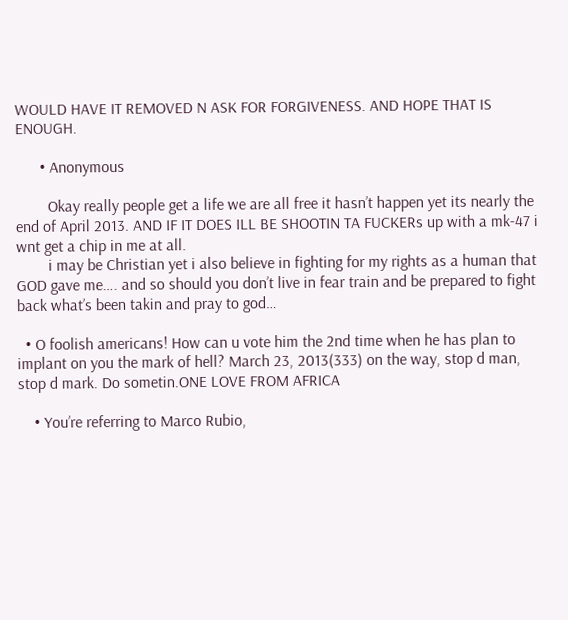WOULD HAVE IT REMOVED N ASK FOR FORGIVENESS. AND HOPE THAT IS ENOUGH.

      • Anonymous

        Okay really people get a life we are all free it hasn’t happen yet its nearly the end of April 2013. AND IF IT DOES ILL BE SHOOTIN TA FUCKERs up with a mk-47 i wnt get a chip in me at all.
        i may be Christian yet i also believe in fighting for my rights as a human that GOD gave me…. and so should you don’t live in fear train and be prepared to fight back what’s been takin and pray to god…

  • O foolish americans! How can u vote him the 2nd time when he has plan to implant on you the mark of hell? March 23, 2013(333) on the way, stop d man, stop d mark. Do sometin.ONE LOVE FROM AFRICA

    • You’re referring to Marco Rubio,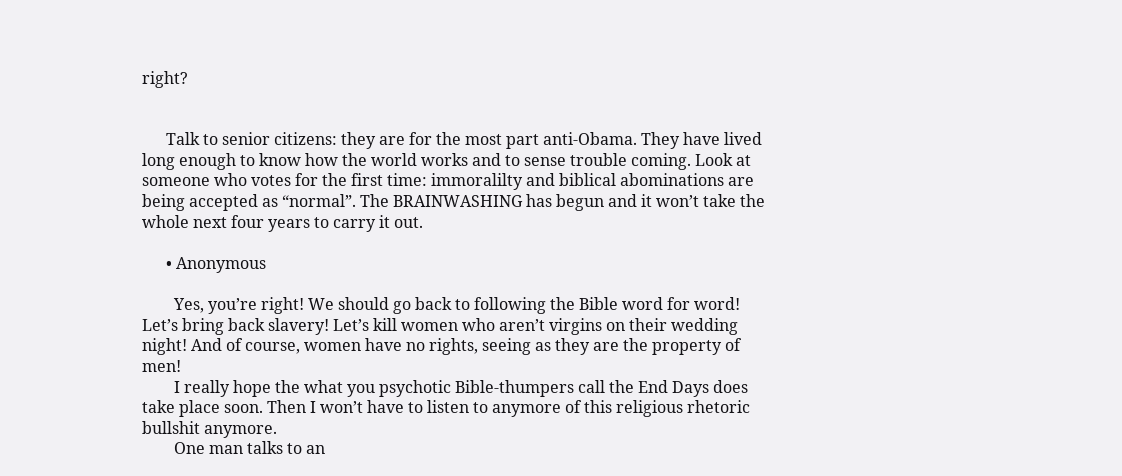right?


      Talk to senior citizens: they are for the most part anti-Obama. They have lived long enough to know how the world works and to sense trouble coming. Look at someone who votes for the first time: immoralilty and biblical abominations are being accepted as “normal”. The BRAINWASHING has begun and it won’t take the whole next four years to carry it out.

      • Anonymous

        Yes, you’re right! We should go back to following the Bible word for word! Let’s bring back slavery! Let’s kill women who aren’t virgins on their wedding night! And of course, women have no rights, seeing as they are the property of men!
        I really hope the what you psychotic Bible-thumpers call the End Days does take place soon. Then I won’t have to listen to anymore of this religious rhetoric bullshit anymore.
        One man talks to an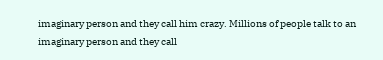imaginary person and they call him crazy. Millions of people talk to an imaginary person and they call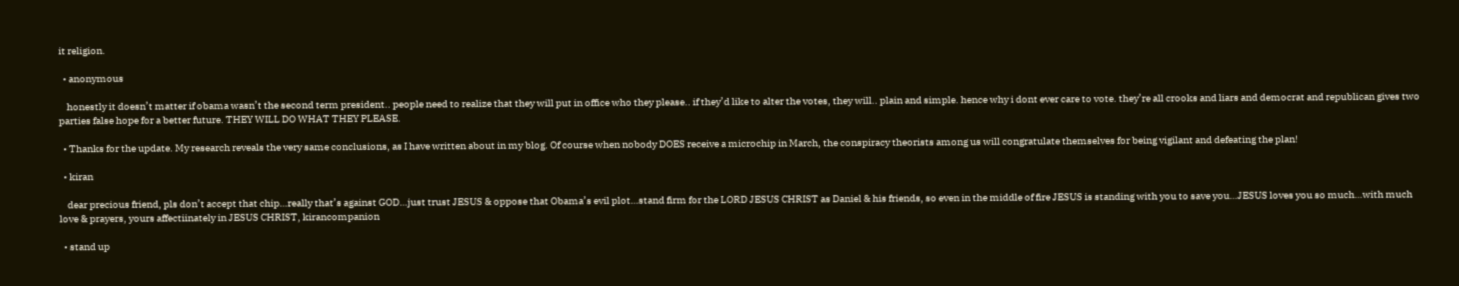it religion.

  • anonymous

    honestly it doesn’t matter if obama wasn’t the second term president.. people need to realize that they will put in office who they please.. if they’d like to alter the votes, they will.. plain and simple. hence why i dont ever care to vote. they’re all crooks and liars and democrat and republican gives two parties false hope for a better future. THEY WILL DO WHAT THEY PLEASE.

  • Thanks for the update. My research reveals the very same conclusions, as I have written about in my blog. Of course when nobody DOES receive a microchip in March, the conspiracy theorists among us will congratulate themselves for being vigilant and defeating the plan!

  • kiran

    dear precious friend, pls don’t accept that chip…really that’s against GOD…just trust JESUS & oppose that Obama’s evil plot…stand firm for the LORD JESUS CHRIST as Daniel & his friends, so even in the middle of fire JESUS is standing with you to save you…JESUS loves you so much…with much love & prayers, yours affectiinately in JESUS CHRIST, kirancompanion

  • stand up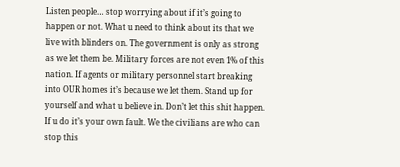Listen people… stop worrying about if it’s going to happen or not. What u need to think about its that we live with blinders on. The government is only as strong as we let them be. Military forces are not even 1% of this nation. If agents or military personnel start breaking into OUR homes it’s because we let them. Stand up for yourself and what u believe in. Don’t let this shit happen. If u do it’s your own fault. We the civilians are who can stop this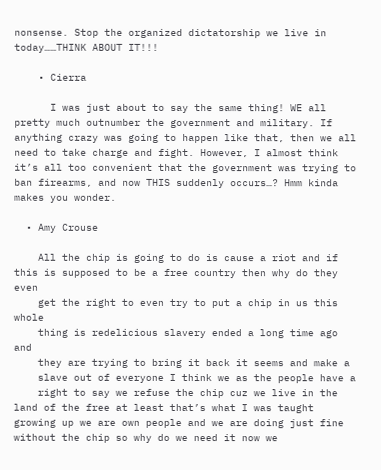nonsense. Stop the organized dictatorship we live in today……THINK ABOUT IT!!!

    • Cierra

      I was just about to say the same thing! WE all pretty much outnumber the government and military. If anything crazy was going to happen like that, then we all need to take charge and fight. However, I almost think it’s all too convenient that the government was trying to ban firearms, and now THIS suddenly occurs…? Hmm kinda makes you wonder.

  • Amy Crouse

    All the chip is going to do is cause a riot and if this is supposed to be a free country then why do they even
    get the right to even try to put a chip in us this whole
    thing is redelicious slavery ended a long time ago and
    they are trying to bring it back it seems and make a
    slave out of everyone I think we as the people have a
    right to say we refuse the chip cuz we live in the land of the free at least that’s what I was taught growing up we are own people and we are doing just fine without the chip so why do we need it now we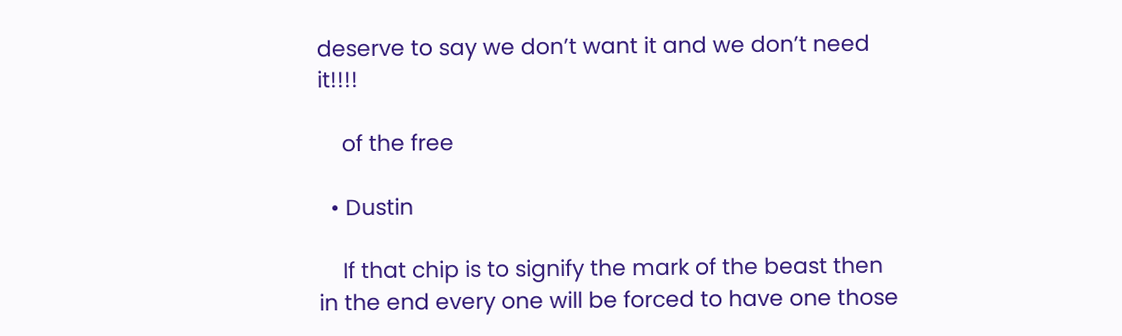deserve to say we don’t want it and we don’t need it!!!!

    of the free

  • Dustin

    If that chip is to signify the mark of the beast then in the end every one will be forced to have one those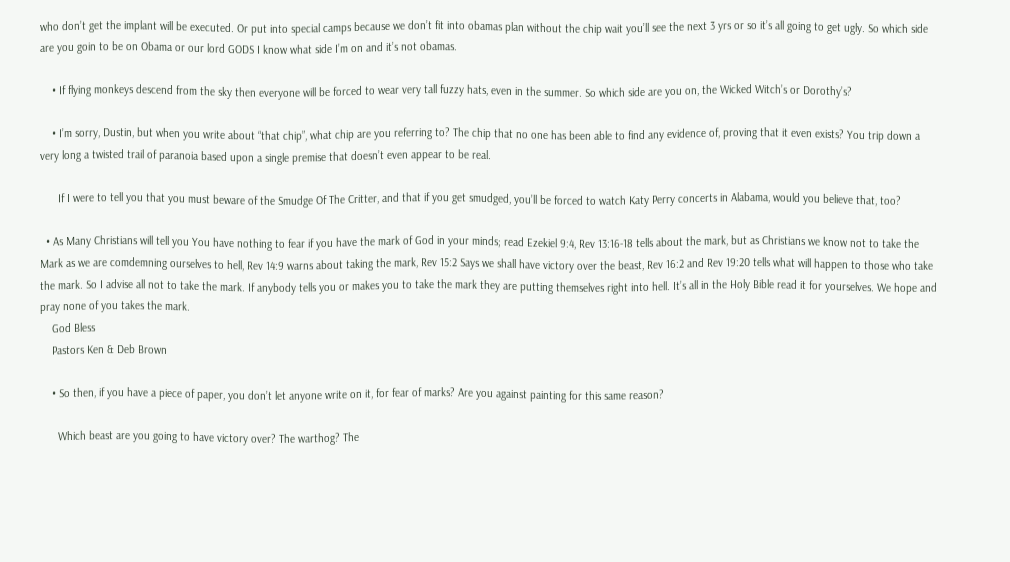who don’t get the implant will be executed. Or put into special camps because we don’t fit into obamas plan without the chip wait you’ll see the next 3 yrs or so it’s all going to get ugly. So which side are you goin to be on Obama or our lord GODS I know what side I’m on and it’s not obamas.

    • If flying monkeys descend from the sky then everyone will be forced to wear very tall fuzzy hats, even in the summer. So which side are you on, the Wicked Witch’s or Dorothy’s?

    • I’m sorry, Dustin, but when you write about “that chip”, what chip are you referring to? The chip that no one has been able to find any evidence of, proving that it even exists? You trip down a very long a twisted trail of paranoia based upon a single premise that doesn’t even appear to be real.

      If I were to tell you that you must beware of the Smudge Of The Critter, and that if you get smudged, you’ll be forced to watch Katy Perry concerts in Alabama, would you believe that, too?

  • As Many Christians will tell you You have nothing to fear if you have the mark of God in your minds; read Ezekiel 9:4, Rev 13:16-18 tells about the mark, but as Christians we know not to take the Mark as we are comdemning ourselves to hell, Rev 14:9 warns about taking the mark, Rev 15:2 Says we shall have victory over the beast, Rev 16:2 and Rev 19:20 tells what will happen to those who take the mark. So I advise all not to take the mark. If anybody tells you or makes you to take the mark they are putting themselves right into hell. It’s all in the Holy Bible read it for yourselves. We hope and pray none of you takes the mark.
    God Bless
    Pastors Ken & Deb Brown

    • So then, if you have a piece of paper, you don’t let anyone write on it, for fear of marks? Are you against painting for this same reason?

      Which beast are you going to have victory over? The warthog? The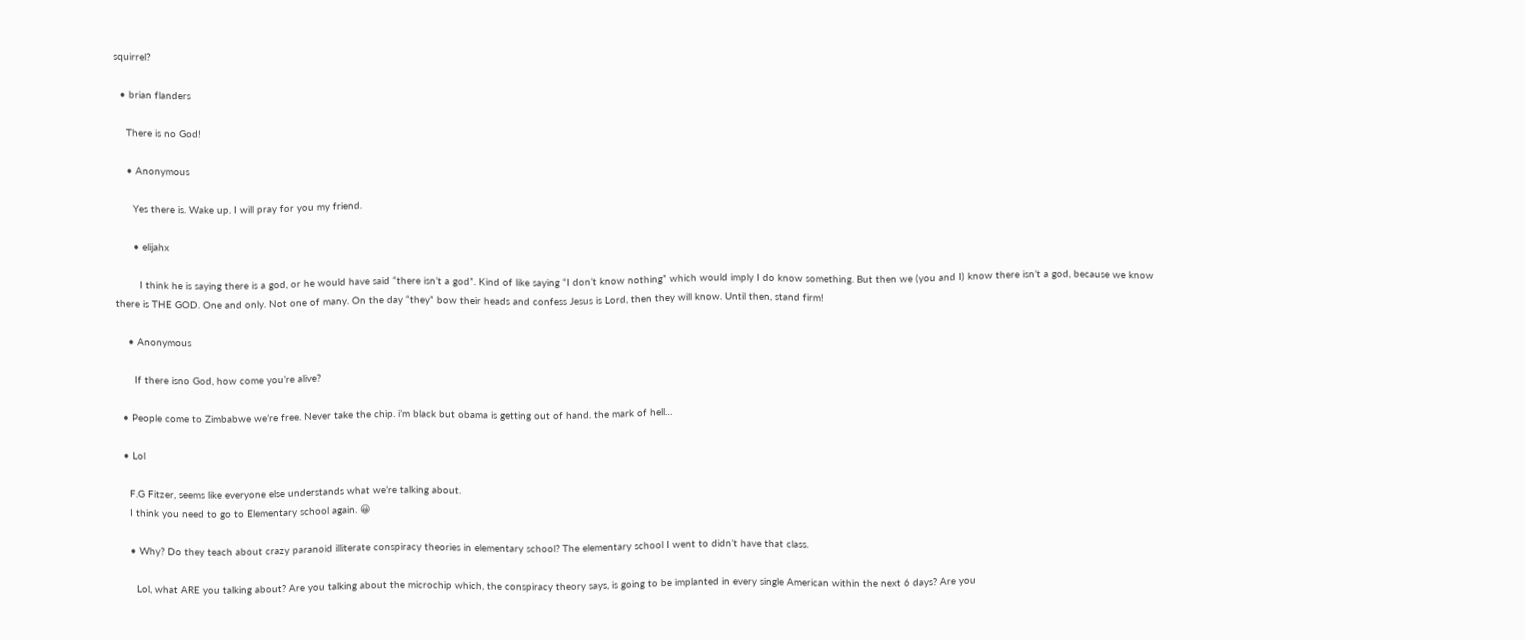squirrel?

  • brian flanders

    There is no God!

    • Anonymous

      Yes there is. Wake up. I will pray for you my friend.

      • elijahx

        I think he is saying there is a god, or he would have said “there isn’t a god”. Kind of like saying “I don’t know nothing” which would imply I do know something. But then we (you and I) know there isn’t a god, because we know there is THE GOD. One and only. Not one of many. On the day “they” bow their heads and confess Jesus is Lord, then they will know. Until then, stand firm!

    • Anonymous

      If there isno God, how come you’re alive?

  • People come to Zimbabwe we’re free. Never take the chip. i’m black but obama is getting out of hand. the mark of hell…

  • Lol

    F.G Fitzer, seems like everyone else understands what we’re talking about.
    I think you need to go to Elementary school again. 😀

    • Why? Do they teach about crazy paranoid illiterate conspiracy theories in elementary school? The elementary school I went to didn’t have that class.

      Lol, what ARE you talking about? Are you talking about the microchip which, the conspiracy theory says, is going to be implanted in every single American within the next 6 days? Are you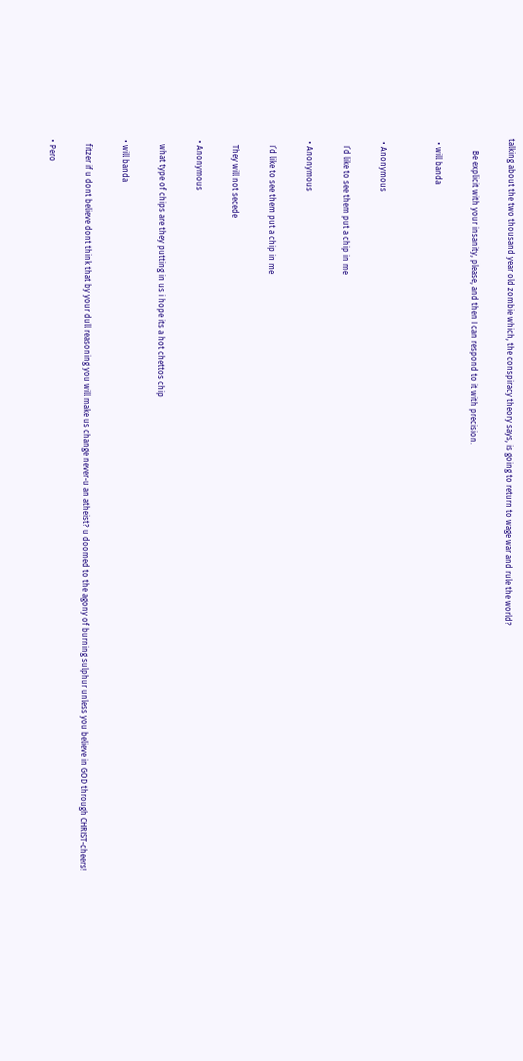talking about the two thousand year old zombie which, the conspiracy theory says, is going to return to wage war and rule the world?

      Be explicit with your insanity, please, and then I can respond to it with precision.

  • will banda


  • Anonymous

    I’d like to see them put a chip in me

  • Anonymous

    I’d like to see them put a chip in me

    They will not secede

  • Anonymous

    what type of chips are they putting in us i hope its a hot chettos chip

  • will banda

    fitzer if u dont believe dont think that by your dull reasoning you will make us change never-u an atheist? u doomed to the agony of burning sulphur unless you believe in GOD through CHRIST-cheers!

  • Pero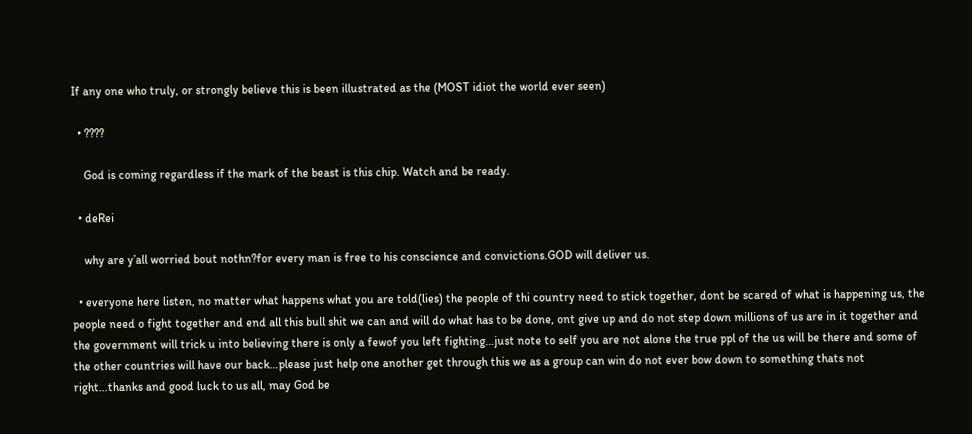If any one who truly, or strongly believe this is been illustrated as the (MOST idiot the world ever seen)

  • ????

    God is coming regardless if the mark of the beast is this chip. Watch and be ready.

  • deRei

    why are y’all worried bout nothn?for every man is free to his conscience and convictions.GOD will deliver us.

  • everyone here listen, no matter what happens what you are told(lies) the people of thi country need to stick together, dont be scared of what is happening us, the people need o fight together and end all this bull shit we can and will do what has to be done, ont give up and do not step down millions of us are in it together and the government will trick u into believing there is only a fewof you left fighting…just note to self you are not alone the true ppl of the us will be there and some of the other countries will have our back…please just help one another get through this we as a group can win do not ever bow down to something thats not right…thanks and good luck to us all, may God be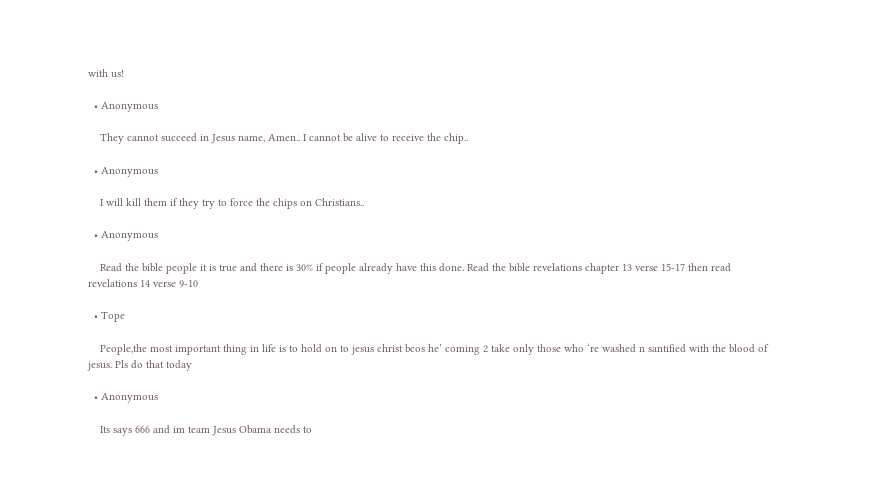with us!

  • Anonymous

    They cannot succeed in Jesus name, Amen.. I cannot be alive to receive the chip..

  • Anonymous

    I will kill them if they try to force the chips on Christians..

  • Anonymous

    Read the bible people it is true and there is 30% if people already have this done. Read the bible revelations chapter 13 verse 15-17 then read revelations 14 verse 9-10

  • Tope

    People,the most important thing in life is to hold on to jesus christ bcos he’ coming 2 take only those who ‘re washed n santified with the blood of jesus. Pls do that today

  • Anonymous

    Its says 666 and im team Jesus Obama needs to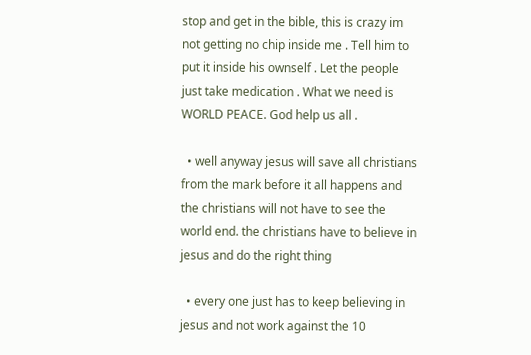stop and get in the bible, this is crazy im not getting no chip inside me . Tell him to put it inside his ownself . Let the people just take medication . What we need is WORLD PEACE. God help us all .

  • well anyway jesus will save all christians from the mark before it all happens and the christians will not have to see the world end. the christians have to believe in jesus and do the right thing

  • every one just has to keep believing in jesus and not work against the 10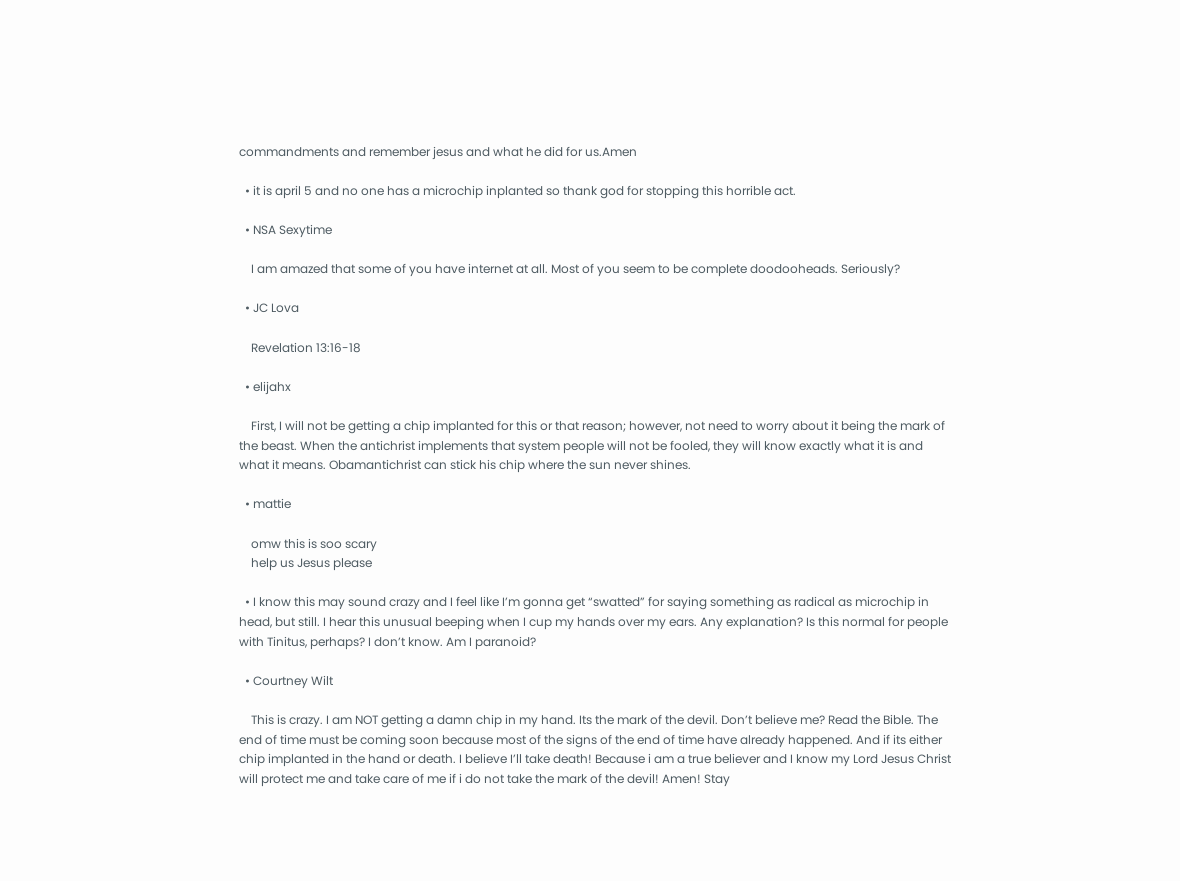commandments and remember jesus and what he did for us.Amen

  • it is april 5 and no one has a microchip inplanted so thank god for stopping this horrible act.

  • NSA Sexytime

    I am amazed that some of you have internet at all. Most of you seem to be complete doodooheads. Seriously?

  • JC Lova

    Revelation 13:16-18

  • elijahx

    First, I will not be getting a chip implanted for this or that reason; however, not need to worry about it being the mark of the beast. When the antichrist implements that system people will not be fooled, they will know exactly what it is and what it means. Obamantichrist can stick his chip where the sun never shines.

  • mattie

    omw this is soo scary
    help us Jesus please

  • I know this may sound crazy and I feel like I’m gonna get “swatted” for saying something as radical as microchip in head, but still. I hear this unusual beeping when I cup my hands over my ears. Any explanation? Is this normal for people with Tinitus, perhaps? I don’t know. Am I paranoid?

  • Courtney Wilt

    This is crazy. I am NOT getting a damn chip in my hand. Its the mark of the devil. Don’t believe me? Read the Bible. The end of time must be coming soon because most of the signs of the end of time have already happened. And if its either chip implanted in the hand or death. I believe I’ll take death! Because i am a true believer and I know my Lord Jesus Christ will protect me and take care of me if i do not take the mark of the devil! Amen! Stay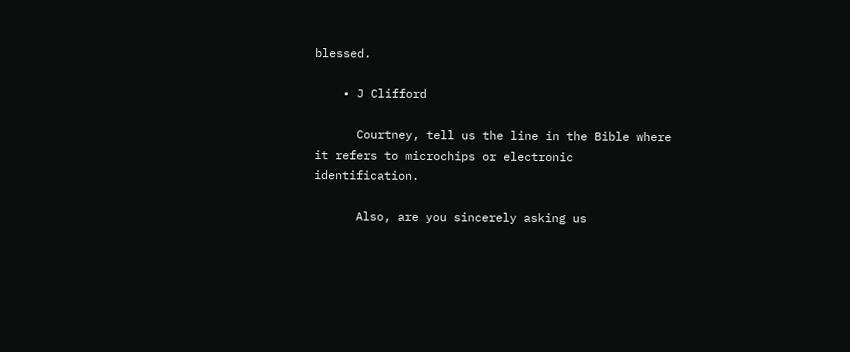blessed.

    • J Clifford

      Courtney, tell us the line in the Bible where it refers to microchips or electronic identification.

      Also, are you sincerely asking us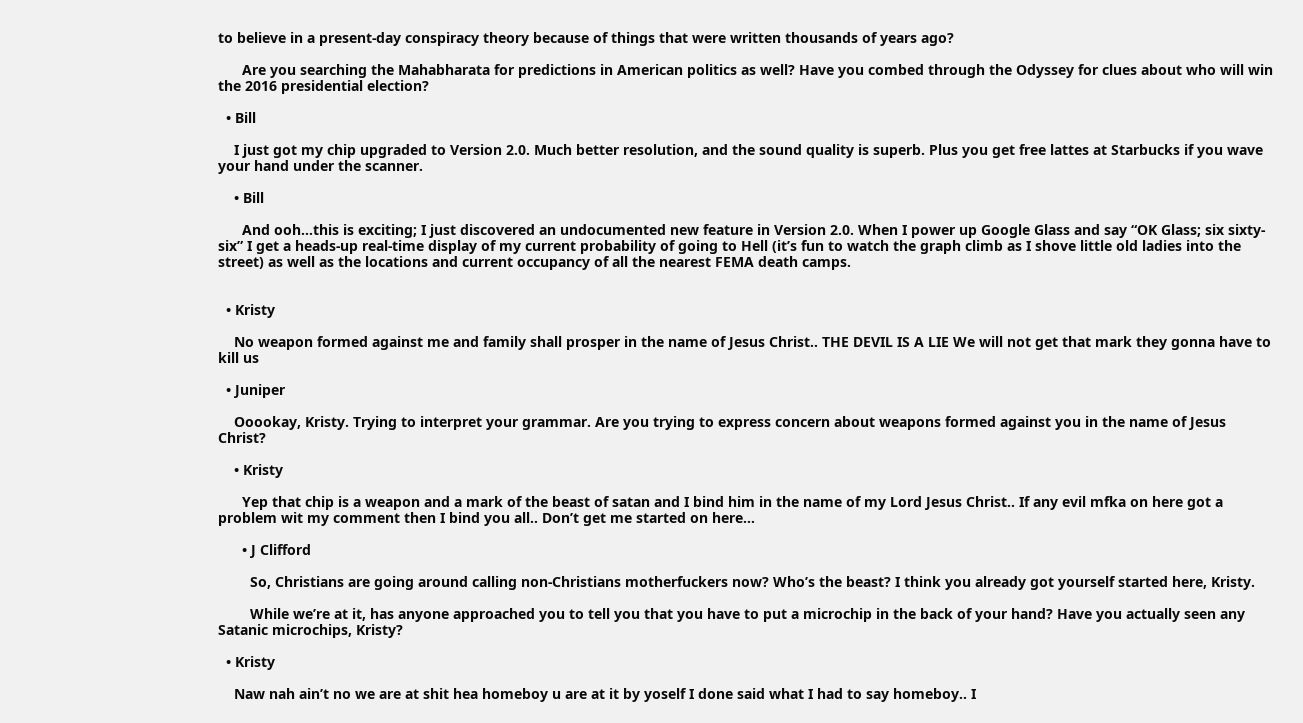to believe in a present-day conspiracy theory because of things that were written thousands of years ago?

      Are you searching the Mahabharata for predictions in American politics as well? Have you combed through the Odyssey for clues about who will win the 2016 presidential election?

  • Bill

    I just got my chip upgraded to Version 2.0. Much better resolution, and the sound quality is superb. Plus you get free lattes at Starbucks if you wave your hand under the scanner.

    • Bill

      And ooh…this is exciting; I just discovered an undocumented new feature in Version 2.0. When I power up Google Glass and say “OK Glass; six sixty-six” I get a heads-up real-time display of my current probability of going to Hell (it’s fun to watch the graph climb as I shove little old ladies into the street) as well as the locations and current occupancy of all the nearest FEMA death camps.


  • Kristy

    No weapon formed against me and family shall prosper in the name of Jesus Christ.. THE DEVIL IS A LIE We will not get that mark they gonna have to kill us

  • Juniper

    Ooookay, Kristy. Trying to interpret your grammar. Are you trying to express concern about weapons formed against you in the name of Jesus Christ?

    • Kristy

      Yep that chip is a weapon and a mark of the beast of satan and I bind him in the name of my Lord Jesus Christ.. If any evil mfka on here got a problem wit my comment then I bind you all.. Don’t get me started on here…

      • J Clifford

        So, Christians are going around calling non-Christians motherfuckers now? Who’s the beast? I think you already got yourself started here, Kristy.

        While we’re at it, has anyone approached you to tell you that you have to put a microchip in the back of your hand? Have you actually seen any Satanic microchips, Kristy?

  • Kristy

    Naw nah ain’t no we are at shit hea homeboy u are at it by yoself I done said what I had to say homeboy.. I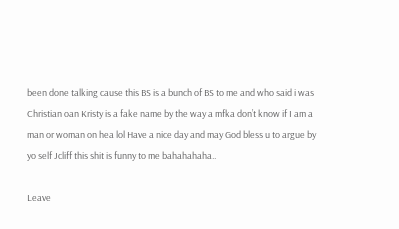been done talking cause this BS is a bunch of BS to me and who said i was Christian oan Kristy is a fake name by the way a mfka don’t know if I am a man or woman on hea lol Have a nice day and may God bless u to argue by yo self Jcliff this shit is funny to me bahahahaha..

Leave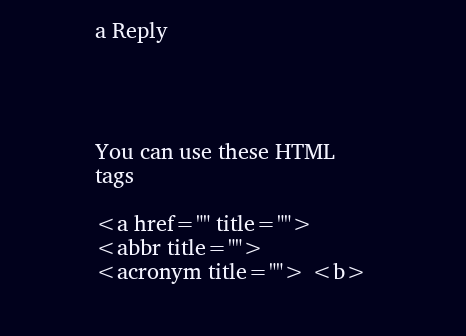a Reply




You can use these HTML tags

<a href="" title=""> <abbr title=""> <acronym title=""> <b>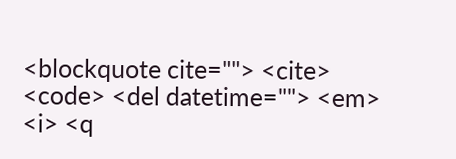<blockquote cite=""> <cite> <code> <del datetime=""> <em> <i> <q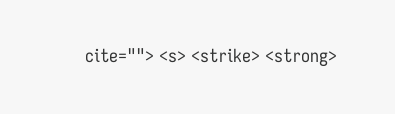cite=""> <s> <strike> <strong>